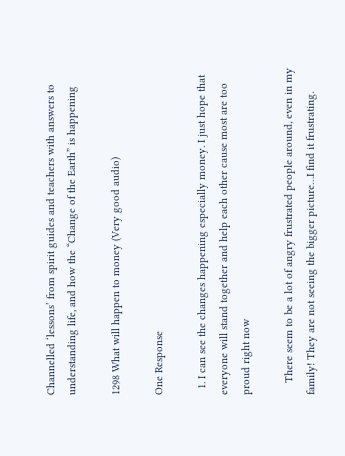Channelled ‘lessons’ from spirit guides and teachers with answers to understanding life, and how the “Change of the Earth” is happening

1298 What will happen to money (Very good audio)

One Response

  1. I can see the changes happening especially money. I just hope that everyone will stand together and help each other cause most are too proud right now

    There seem to be a lot of angry frustrated people around, even in my family! They are not seeing the bigger picture…I find it frustrating.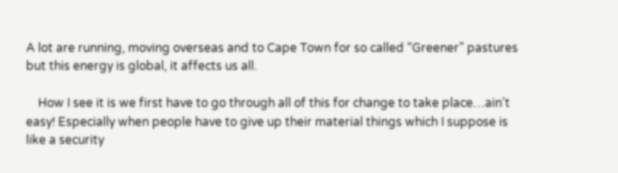A lot are running, moving overseas and to Cape Town for so called “Greener” pastures but this energy is global, it affects us all.

    How I see it is we first have to go through all of this for change to take place…ain’t easy! Especially when people have to give up their material things which I suppose is like a security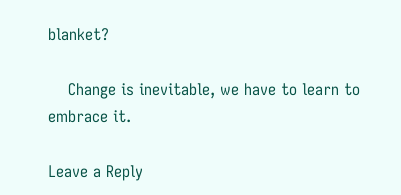blanket?

    Change is inevitable, we have to learn to embrace it.

Leave a Reply